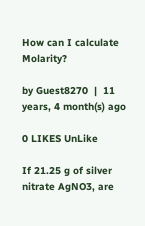How can I calculate Molarity?

by Guest8270  |  11 years, 4 month(s) ago

0 LIKES UnLike

If 21.25 g of silver nitrate AgNO3, are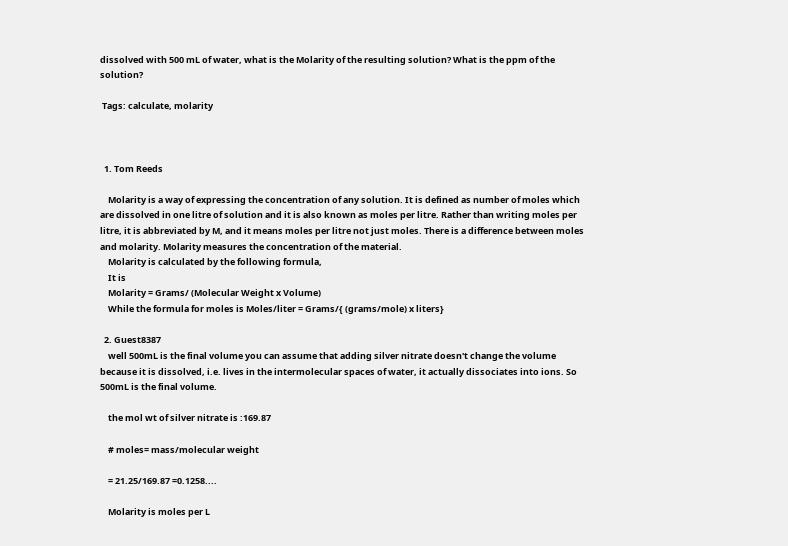dissolved with 500 mL of water, what is the Molarity of the resulting solution? What is the ppm of the solution?

 Tags: calculate, molarity



  1. Tom Reeds

    Molarity is a way of expressing the concentration of any solution. It is defined as number of moles which are dissolved in one litre of solution and it is also known as moles per litre. Rather than writing moles per litre, it is abbreviated by M, and it means moles per litre not just moles. There is a difference between moles and molarity. Molarity measures the concentration of the material.
    Molarity is calculated by the following formula,
    It is
    Molarity = Grams/ (Molecular Weight x Volume)
    While the formula for moles is Moles/liter = Grams/{ (grams/mole) x liters}

  2. Guest8387
    well 500mL is the final volume you can assume that adding silver nitrate doesn't change the volume because it is dissolved, i.e. lives in the intermolecular spaces of water, it actually dissociates into ions. So 500mL is the final volume.

    the mol wt of silver nitrate is :169.87

    # moles= mass/molecular weight

    = 21.25/169.87 =0.1258....

    Molarity is moles per L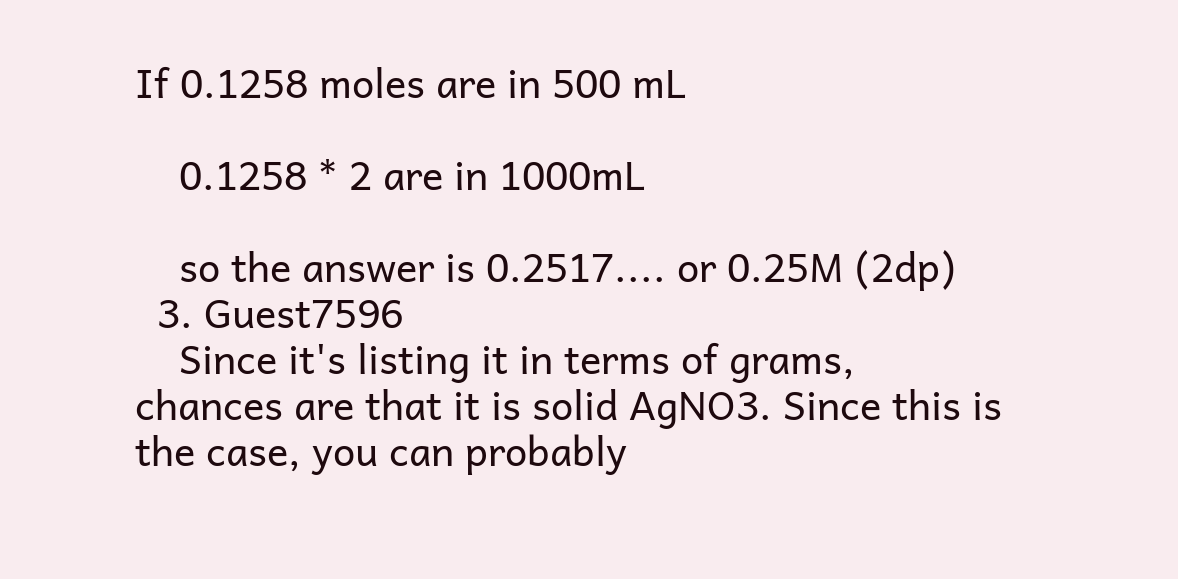If 0.1258 moles are in 500 mL

    0.1258 * 2 are in 1000mL

    so the answer is 0.2517.... or 0.25M (2dp)
  3. Guest7596
    Since it's listing it in terms of grams, chances are that it is solid AgNO3. Since this is the case, you can probably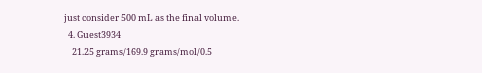just consider 500 mL as the final volume.
  4. Guest3934
    21.25 grams/169.9 grams/mol/0.5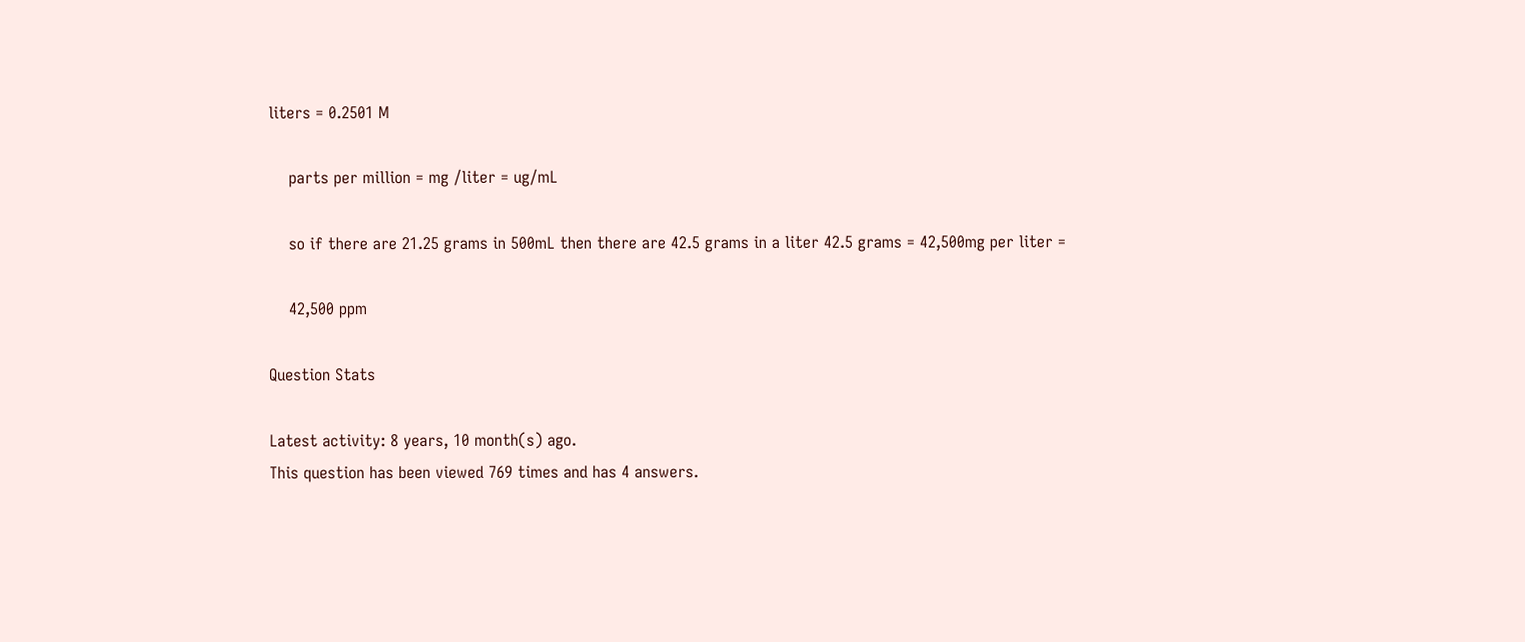liters = 0.2501 M

    parts per million = mg /liter = ug/mL

    so if there are 21.25 grams in 500mL then there are 42.5 grams in a liter 42.5 grams = 42,500mg per liter =

    42,500 ppm

Question Stats

Latest activity: 8 years, 10 month(s) ago.
This question has been viewed 769 times and has 4 answers.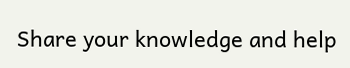Share your knowledge and help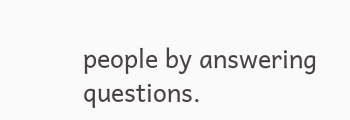people by answering questions.